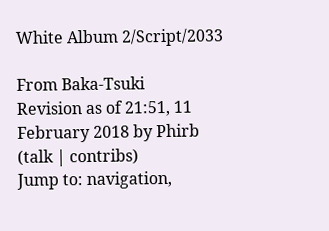White Album 2/Script/2033

From Baka-Tsuki
Revision as of 21:51, 11 February 2018 by Phirb (talk | contribs)
Jump to: navigation,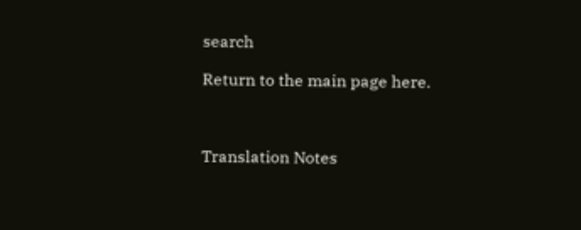search

Return to the main page here.



Translation Notes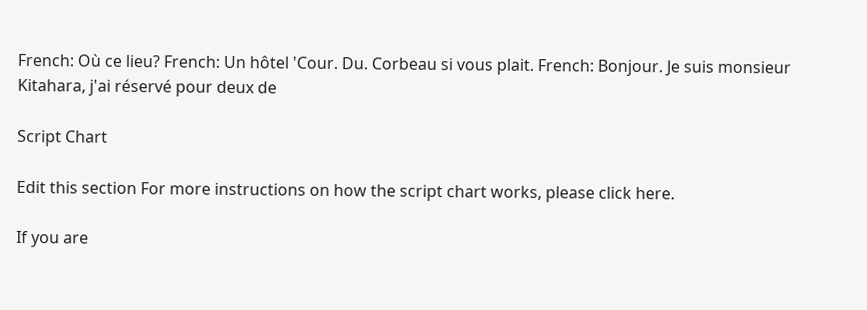French: Où ce lieu? French: Un hôtel 'Cour. Du. Corbeau si vous plait. French: Bonjour. Je suis monsieur Kitahara, j'ai réservé pour deux de

Script Chart

Edit this section For more instructions on how the script chart works, please click here.

If you are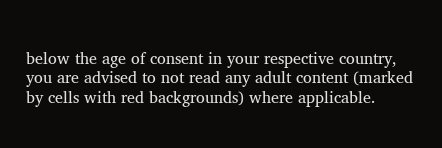below the age of consent in your respective country, you are advised to not read any adult content (marked by cells with red backgrounds) where applicable.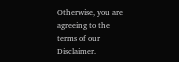Otherwise, you are agreeing to the terms of our Disclaimer.